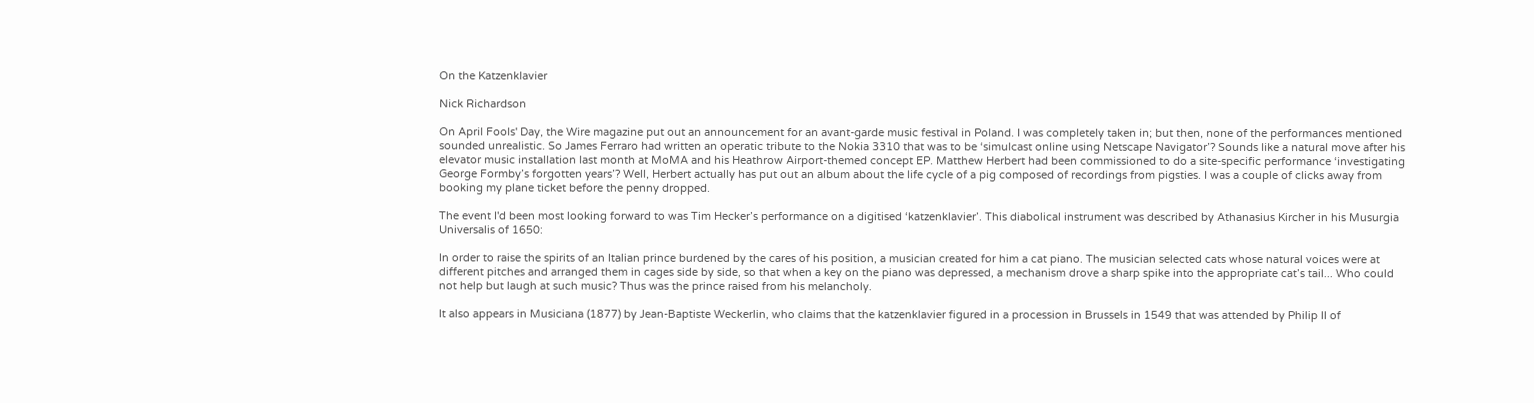On the Katzenklavier

Nick Richardson

On April Fools' Day, the Wire magazine put out an announcement for an avant-garde music festival in Poland. I was completely taken in; but then, none of the performances mentioned sounded unrealistic. So James Ferraro had written an operatic tribute to the Nokia 3310 that was to be ‘simulcast online using Netscape Navigator’? Sounds like a natural move after his elevator music installation last month at MoMA and his Heathrow Airport-themed concept EP. Matthew Herbert had been commissioned to do a site-specific performance ‘investigating George Formby’s forgotten years’? Well, Herbert actually has put out an album about the life cycle of a pig composed of recordings from pigsties. I was a couple of clicks away from booking my plane ticket before the penny dropped.

The event I'd been most looking forward to was Tim Hecker’s performance on a digitised ‘katzenklavier’. This diabolical instrument was described by Athanasius Kircher in his Musurgia Universalis of 1650:

In order to raise the spirits of an Italian prince burdened by the cares of his position, a musician created for him a cat piano. The musician selected cats whose natural voices were at different pitches and arranged them in cages side by side, so that when a key on the piano was depressed, a mechanism drove a sharp spike into the appropriate cat’s tail... Who could not help but laugh at such music? Thus was the prince raised from his melancholy.

It also appears in Musiciana (1877) by Jean-Baptiste Weckerlin, who claims that the katzenklavier figured in a procession in Brussels in 1549 that was attended by Philip II of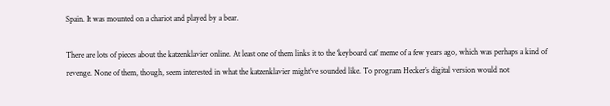Spain. It was mounted on a chariot and played by a bear.

There are lots of pieces about the katzenklavier online. At least one of them links it to the ‘keyboard cat’ meme of a few years ago, which was perhaps a kind of revenge. None of them, though, seem interested in what the katzenklavier might’ve sounded like. To program Hecker’s digital version would not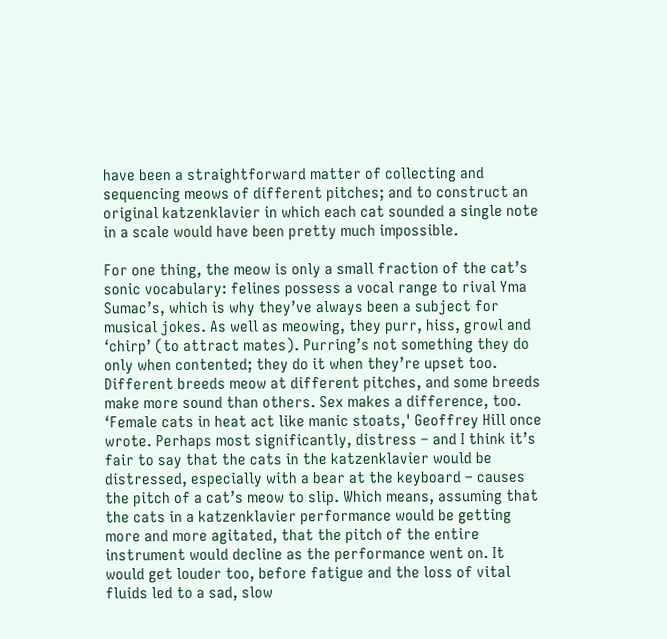have been a straightforward matter of collecting and sequencing meows of different pitches; and to construct an original katzenklavier in which each cat sounded a single note in a scale would have been pretty much impossible.

For one thing, the meow is only a small fraction of the cat’s sonic vocabulary: felines possess a vocal range to rival Yma Sumac’s, which is why they’ve always been a subject for musical jokes. As well as meowing, they purr, hiss, growl and ‘chirp’ (to attract mates). Purring’s not something they do only when contented; they do it when they’re upset too. Different breeds meow at different pitches, and some breeds make more sound than others. Sex makes a difference, too. ‘Female cats in heat act like manic stoats,' Geoffrey Hill once wrote. Perhaps most significantly, distress – and I think it’s fair to say that the cats in the katzenklavier would be distressed, especially with a bear at the keyboard – causes the pitch of a cat’s meow to slip. Which means, assuming that the cats in a katzenklavier performance would be getting more and more agitated, that the pitch of the entire instrument would decline as the performance went on. It would get louder too, before fatigue and the loss of vital fluids led to a sad, slow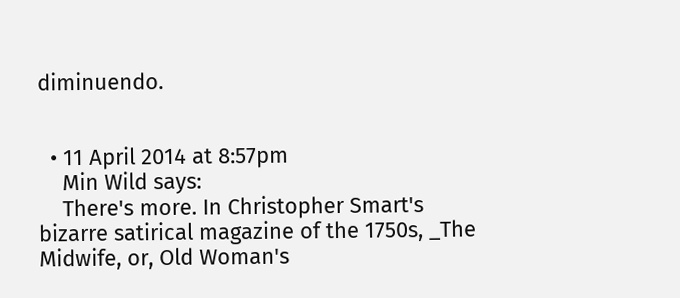diminuendo.


  • 11 April 2014 at 8:57pm
    Min Wild says:
    There's more. In Christopher Smart's bizarre satirical magazine of the 1750s, _The Midwife, or, Old Woman's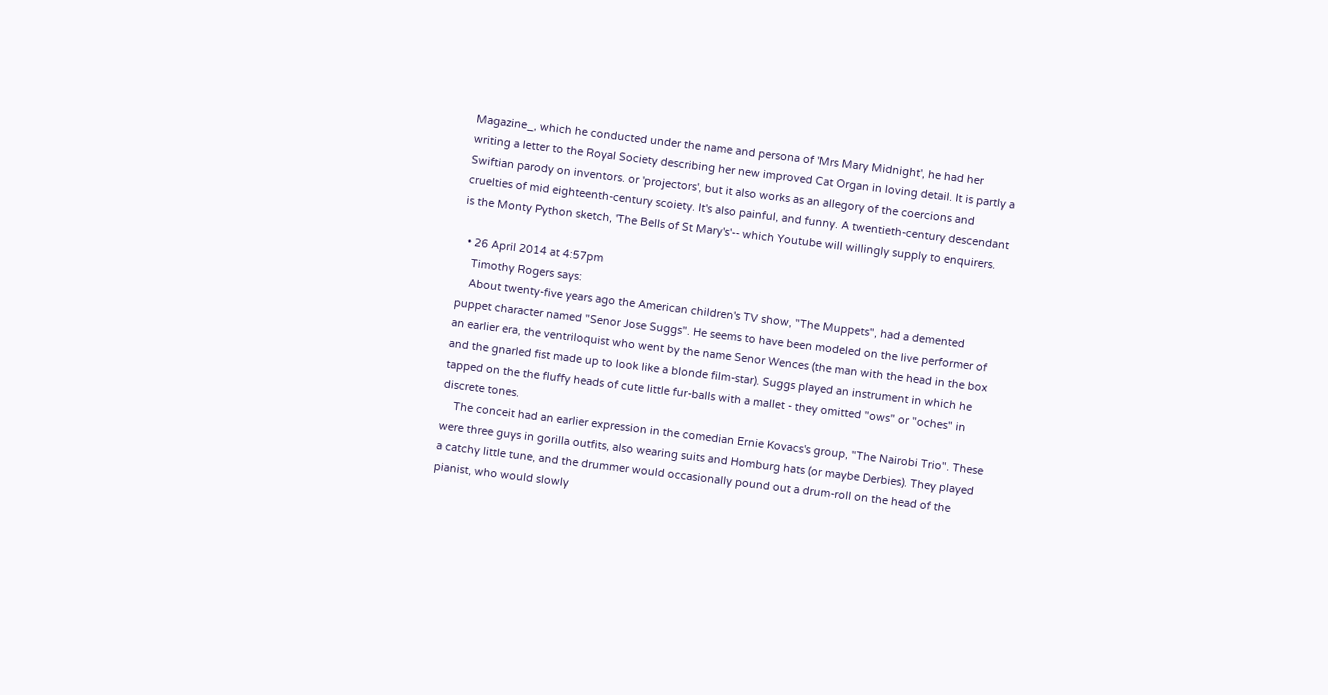Magazine_, which he conducted under the name and persona of 'Mrs Mary Midnight', he had her writing a letter to the Royal Society describing her new improved Cat Organ in loving detail. It is partly a Swiftian parody on inventors. or 'projectors', but it also works as an allegory of the coercions and cruelties of mid eighteenth-century scoiety. It's also painful, and funny. A twentieth-century descendant is the Monty Python sketch, 'The Bells of St Mary's'-- which Youtube will willingly supply to enquirers.

  • 26 April 2014 at 4:57pm
    Timothy Rogers says:
    About twenty-five years ago the American children's TV show, "The Muppets", had a demented puppet character named "Senor Jose Suggs". He seems to have been modeled on the live performer of an earlier era, the ventriloquist who went by the name Senor Wences (the man with the head in the box and the gnarled fist made up to look like a blonde film-star). Suggs played an instrument in which he tapped on the the fluffy heads of cute little fur-balls with a mallet - they omitted "ows" or "oches" in discrete tones.
    The conceit had an earlier expression in the comedian Ernie Kovacs's group, "The Nairobi Trio". These were three guys in gorilla outfits, also wearing suits and Homburg hats (or maybe Derbies). They played a catchy little tune, and the drummer would occasionally pound out a drum-roll on the head of the pianist, who would slowly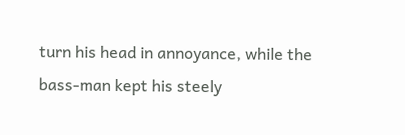turn his head in annoyance, while the bass-man kept his steely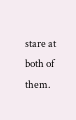stare at both of them.